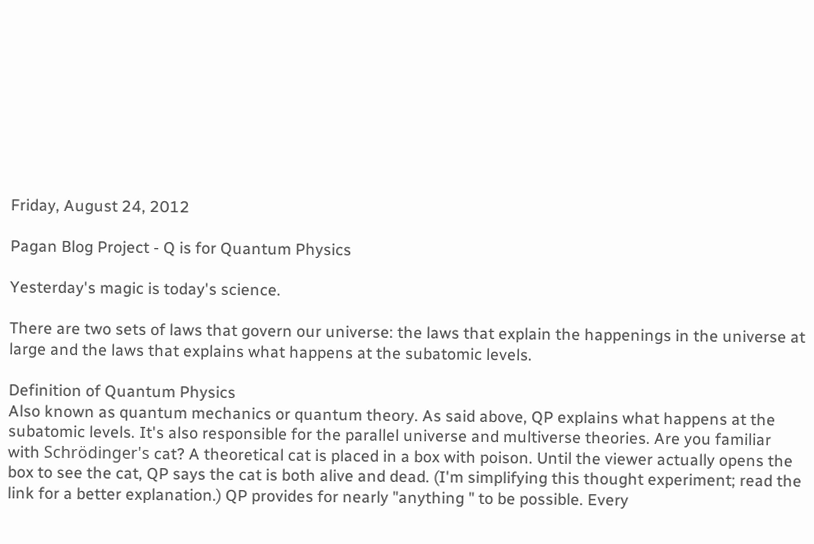Friday, August 24, 2012

Pagan Blog Project - Q is for Quantum Physics

Yesterday's magic is today's science.

There are two sets of laws that govern our universe: the laws that explain the happenings in the universe at large and the laws that explains what happens at the subatomic levels.

Definition of Quantum Physics
Also known as quantum mechanics or quantum theory. As said above, QP explains what happens at the subatomic levels. It's also responsible for the parallel universe and multiverse theories. Are you familiar with Schrödinger's cat? A theoretical cat is placed in a box with poison. Until the viewer actually opens the box to see the cat, QP says the cat is both alive and dead. (I'm simplifying this thought experiment; read the link for a better explanation.) QP provides for nearly "anything " to be possible. Every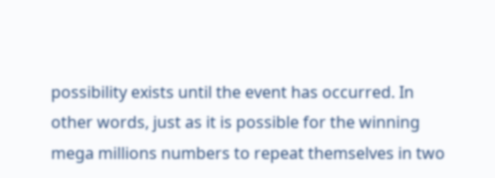possibility exists until the event has occurred. In other words, just as it is possible for the winning mega millions numbers to repeat themselves in two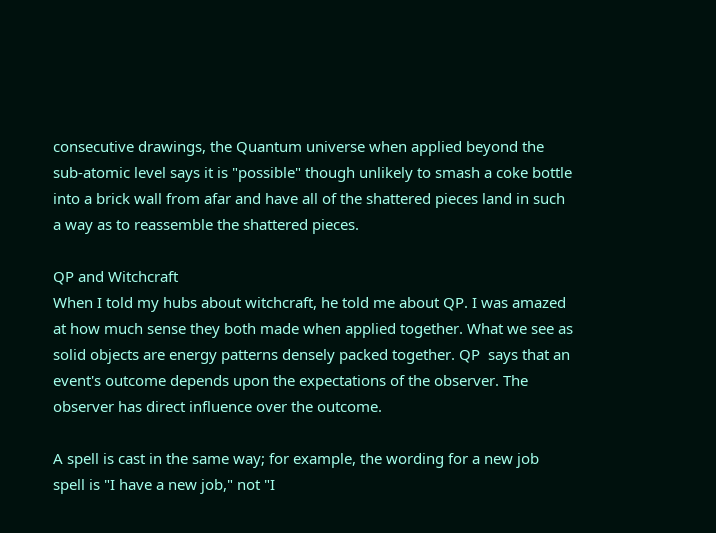consecutive drawings, the Quantum universe when applied beyond the sub-atomic level says it is "possible" though unlikely to smash a coke bottle into a brick wall from afar and have all of the shattered pieces land in such a way as to reassemble the shattered pieces.

QP and Witchcraft
When I told my hubs about witchcraft, he told me about QP. I was amazed at how much sense they both made when applied together. What we see as solid objects are energy patterns densely packed together. QP  says that an event's outcome depends upon the expectations of the observer. The observer has direct influence over the outcome.

A spell is cast in the same way; for example, the wording for a new job spell is "I have a new job," not "I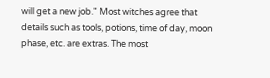will get a new job." Most witches agree that details such as tools, potions, time of day, moon phase, etc. are extras. The most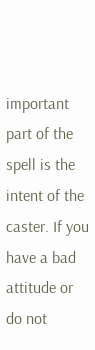important part of the spell is the intent of the caster. If you have a bad attitude or do not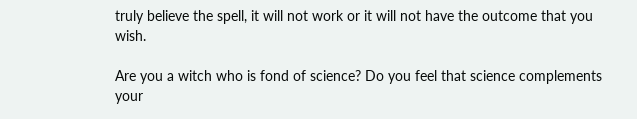truly believe the spell, it will not work or it will not have the outcome that you wish.

Are you a witch who is fond of science? Do you feel that science complements your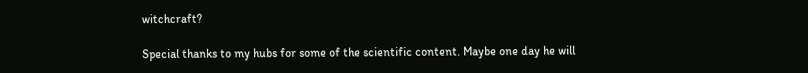witchcraft?

Special thanks to my hubs for some of the scientific content. Maybe one day he will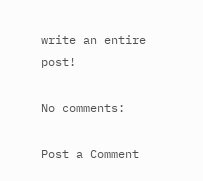write an entire post!

No comments:

Post a Comment